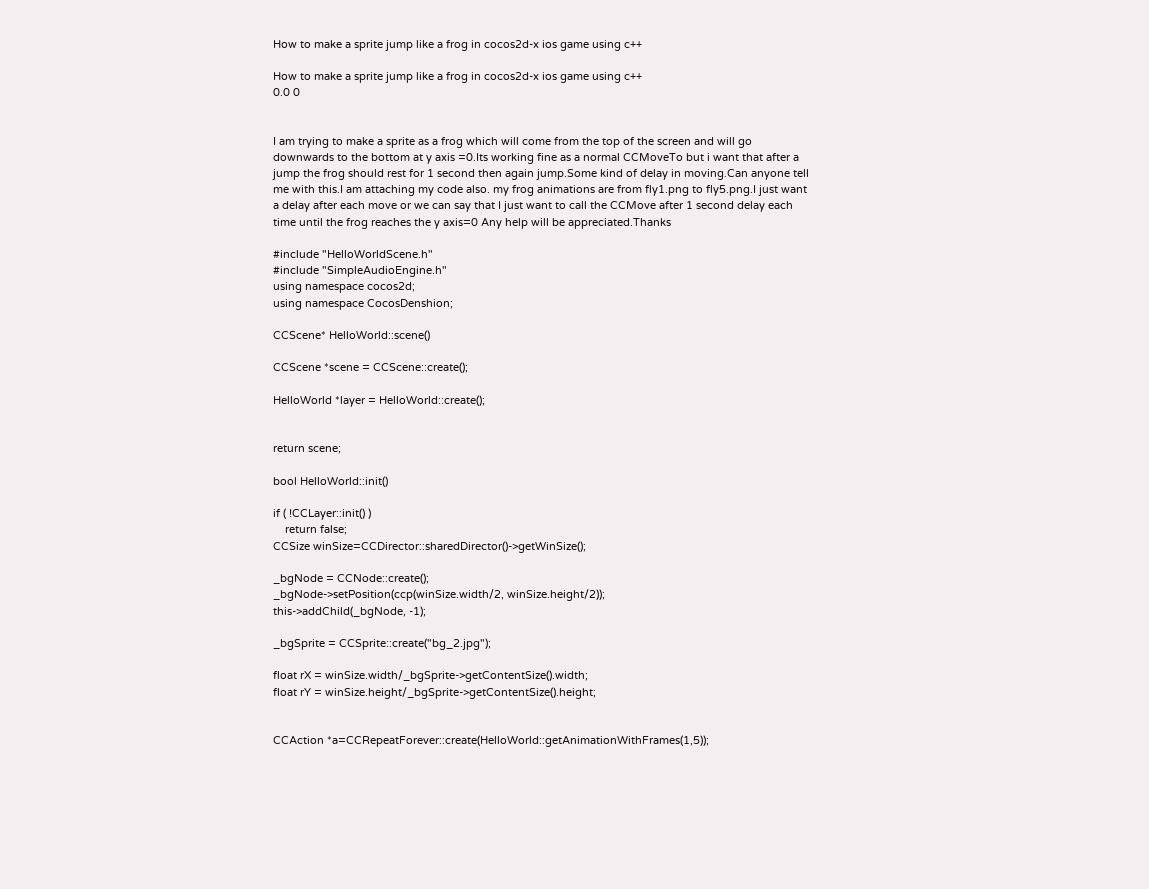How to make a sprite jump like a frog in cocos2d-x ios game using c++

How to make a sprite jump like a frog in cocos2d-x ios game using c++
0.0 0


I am trying to make a sprite as a frog which will come from the top of the screen and will go downwards to the bottom at y axis =0.Its working fine as a normal CCMoveTo but i want that after a jump the frog should rest for 1 second then again jump.Some kind of delay in moving.Can anyone tell me with this.I am attaching my code also. my frog animations are from fly1.png to fly5.png.I just want a delay after each move or we can say that I just want to call the CCMove after 1 second delay each time until the frog reaches the y axis=0 Any help will be appreciated.Thanks

#include "HelloWorldScene.h"
#include "SimpleAudioEngine.h"
using namespace cocos2d;
using namespace CocosDenshion;

CCScene* HelloWorld::scene()

CCScene *scene = CCScene::create();

HelloWorld *layer = HelloWorld::create();


return scene;

bool HelloWorld::init()

if ( !CCLayer::init() )
    return false;
CCSize winSize=CCDirector::sharedDirector()->getWinSize();

_bgNode = CCNode::create();
_bgNode->setPosition(ccp(winSize.width/2, winSize.height/2));
this->addChild(_bgNode, -1);

_bgSprite = CCSprite::create("bg_2.jpg");

float rX = winSize.width/_bgSprite->getContentSize().width;
float rY = winSize.height/_bgSprite->getContentSize().height;


CCAction *a=CCRepeatForever::create(HelloWorld::getAnimationWithFrames(1,5));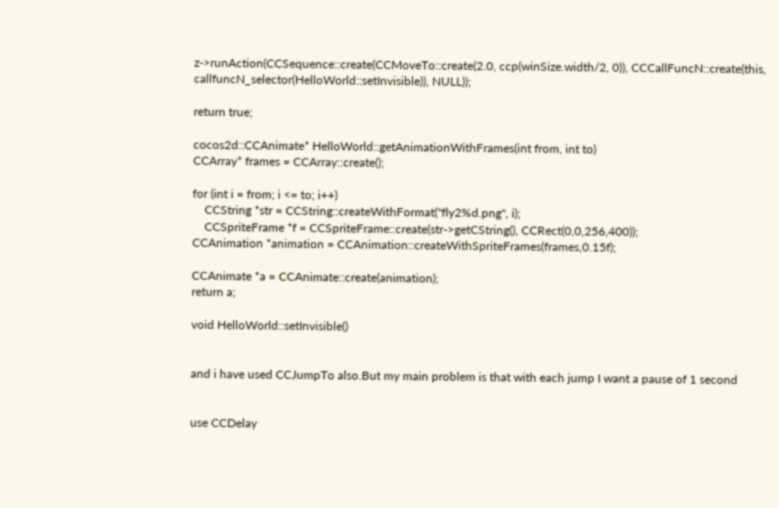z->runAction(CCSequence::create(CCMoveTo::create(2.0, ccp(winSize.width/2, 0)), CCCallFuncN::create(this, callfuncN_selector(HelloWorld::setInvisible)), NULL));

return true;

cocos2d::CCAnimate* HelloWorld::getAnimationWithFrames(int from, int to)
CCArray* frames = CCArray::create();

for (int i = from; i <= to; i++)
    CCString *str = CCString::createWithFormat("fly2%d.png", i);
    CCSpriteFrame *f = CCSpriteFrame::create(str->getCString(), CCRect(0,0,256,400));
CCAnimation *animation = CCAnimation::createWithSpriteFrames(frames,0.15f);

CCAnimate *a = CCAnimate::create(animation);
return a;

void HelloWorld::setInvisible()


and i have used CCJumpTo also.But my main problem is that with each jump I want a pause of 1 second


use CCDelay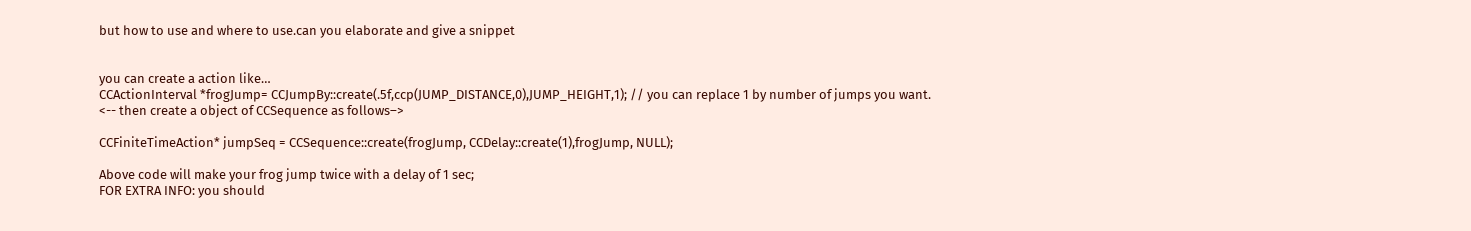but how to use and where to use.can you elaborate and give a snippet


you can create a action like…
CCActionInterval *frogJump= CCJumpBy::create(.5f,ccp(JUMP_DISTANCE,0),JUMP_HEIGHT,1); // you can replace 1 by number of jumps you want.
<-- then create a object of CCSequence as follows–>

CCFiniteTimeAction* jumpSeq = CCSequence::create(frogJump, CCDelay::create(1),frogJump, NULL);

Above code will make your frog jump twice with a delay of 1 sec;
FOR EXTRA INFO: you should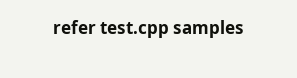refer test.cpp samples